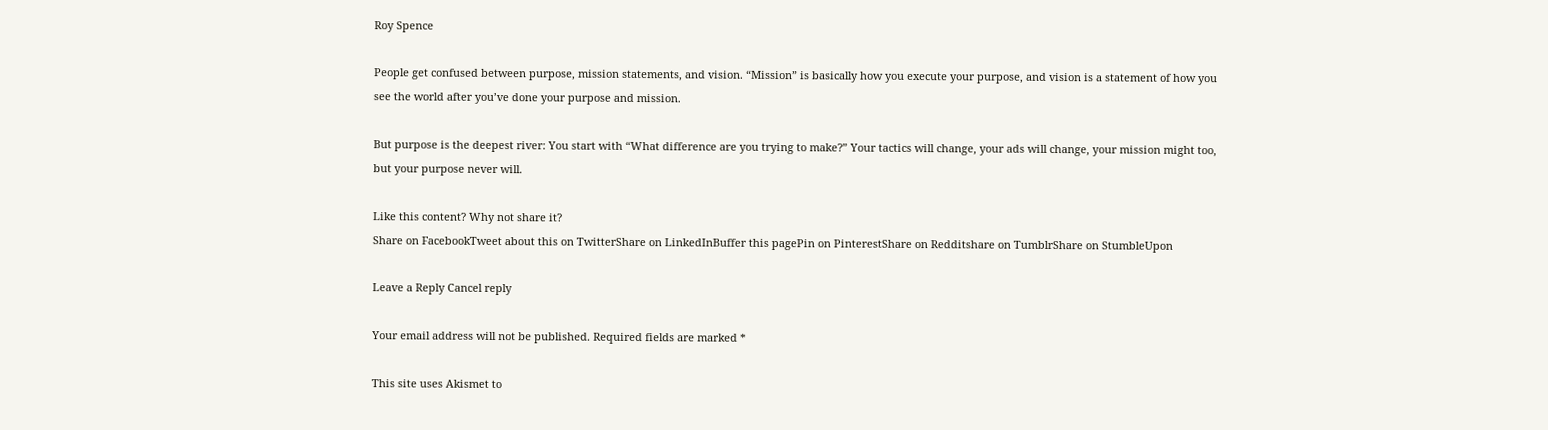Roy Spence

People get confused between purpose, mission statements, and vision. “Mission” is basically how you execute your purpose, and vision is a statement of how you see the world after you’ve done your purpose and mission.

But purpose is the deepest river: You start with “What difference are you trying to make?” Your tactics will change, your ads will change, your mission might too, but your purpose never will.

Like this content? Why not share it?
Share on FacebookTweet about this on TwitterShare on LinkedInBuffer this pagePin on PinterestShare on Redditshare on TumblrShare on StumbleUpon

Leave a Reply Cancel reply

Your email address will not be published. Required fields are marked *

This site uses Akismet to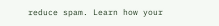reduce spam. Learn how your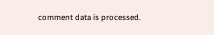comment data is processed.